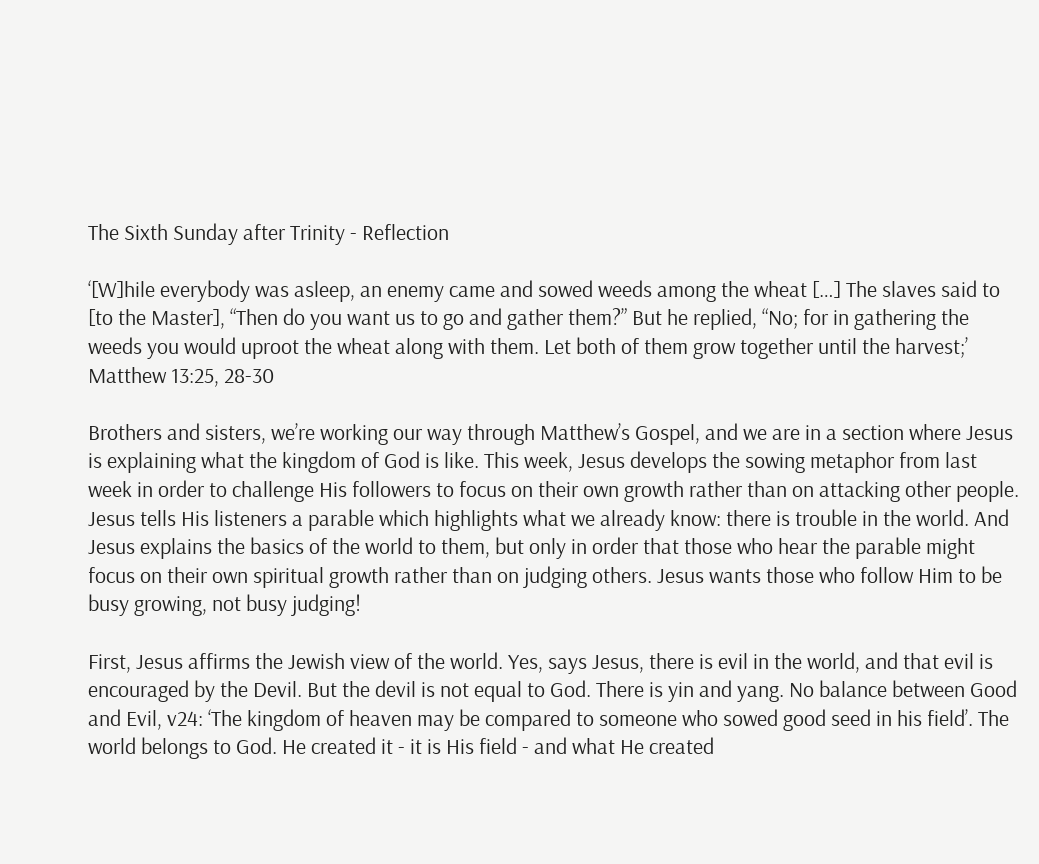The Sixth Sunday after Trinity - Reflection

‘[W]hile everybody was asleep, an enemy came and sowed weeds among the wheat […] The slaves said to [to the Master], “Then do you want us to go and gather them?” But he replied, “No; for in gathering the weeds you would uproot the wheat along with them. Let both of them grow together until the harvest;’  Matthew 13:25, 28-30

Brothers and sisters, we’re working our way through Matthew’s Gospel, and we are in a section where Jesus is explaining what the kingdom of God is like. This week, Jesus develops the sowing metaphor from last week in order to challenge His followers to focus on their own growth rather than on attacking other people. Jesus tells His listeners a parable which highlights what we already know: there is trouble in the world. And Jesus explains the basics of the world to them, but only in order that those who hear the parable might focus on their own spiritual growth rather than on judging others. Jesus wants those who follow Him to be busy growing, not busy judging!

First, Jesus affirms the Jewish view of the world. Yes, says Jesus, there is evil in the world, and that evil is encouraged by the Devil. But the devil is not equal to God. There is yin and yang. No balance between Good and Evil, v24: ‘The kingdom of heaven may be compared to someone who sowed good seed in his field’. The world belongs to God. He created it - it is His field - and what He created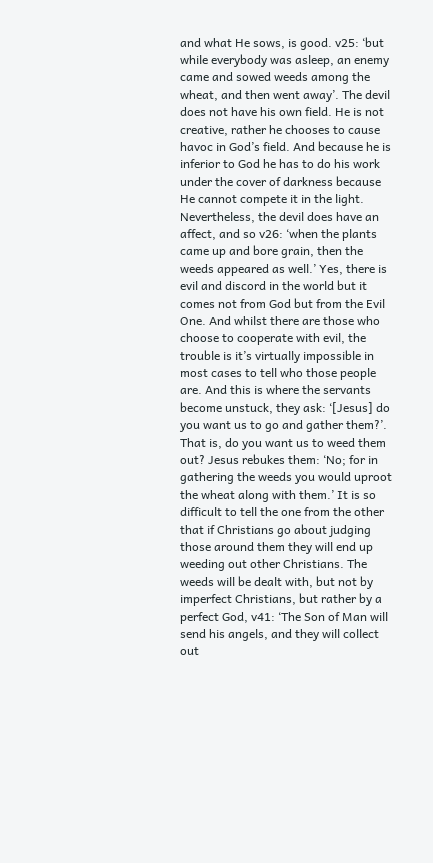and what He sows, is good. v25: ‘but while everybody was asleep, an enemy came and sowed weeds among the wheat, and then went away’. The devil does not have his own field. He is not creative, rather he chooses to cause havoc in God’s field. And because he is inferior to God he has to do his work under the cover of darkness because He cannot compete it in the light. Nevertheless, the devil does have an affect, and so v26: ‘when the plants came up and bore grain, then the weeds appeared as well.’ Yes, there is evil and discord in the world but it comes not from God but from the Evil One. And whilst there are those who choose to cooperate with evil, the trouble is it’s virtually impossible in most cases to tell who those people are. And this is where the servants become unstuck, they ask: ‘[Jesus] do you want us to go and gather them?’. That is, do you want us to weed them out? Jesus rebukes them: ‘No; for in gathering the weeds you would uproot the wheat along with them.’ It is so difficult to tell the one from the other that if Christians go about judging those around them they will end up weeding out other Christians. The weeds will be dealt with, but not by imperfect Christians, but rather by a perfect God, v41: ‘The Son of Man will send his angels, and they will collect out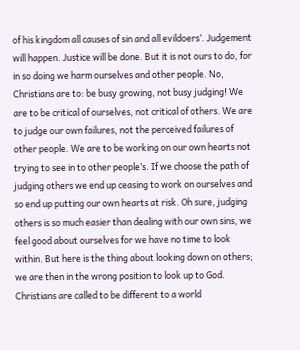of his kingdom all causes of sin and all evildoers’. Judgement will happen. Justice will be done. But it is not ours to do, for in so doing we harm ourselves and other people. No, Christians are to: be busy growing, not busy judging! We are to be critical of ourselves, not critical of others. We are to judge our own failures, not the perceived failures of other people. We are to be working on our own hearts not trying to see in to other people’s. If we choose the path of judging others we end up ceasing to work on ourselves and so end up putting our own hearts at risk. Oh sure, judging others is so much easier than dealing with our own sins, we feel good about ourselves for we have no time to look within. But here is the thing about looking down on others; we are then in the wrong position to look up to God. Christians are called to be different to a world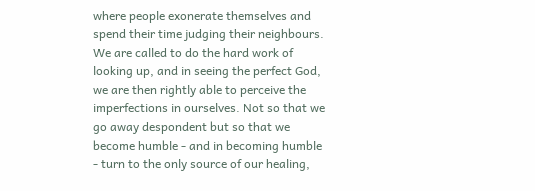where people exonerate themselves and spend their time judging their neighbours. We are called to do the hard work of looking up, and in seeing the perfect God, we are then rightly able to perceive the imperfections in ourselves. Not so that we go away despondent but so that we become humble - and in becoming humble - turn to the only source of our healing,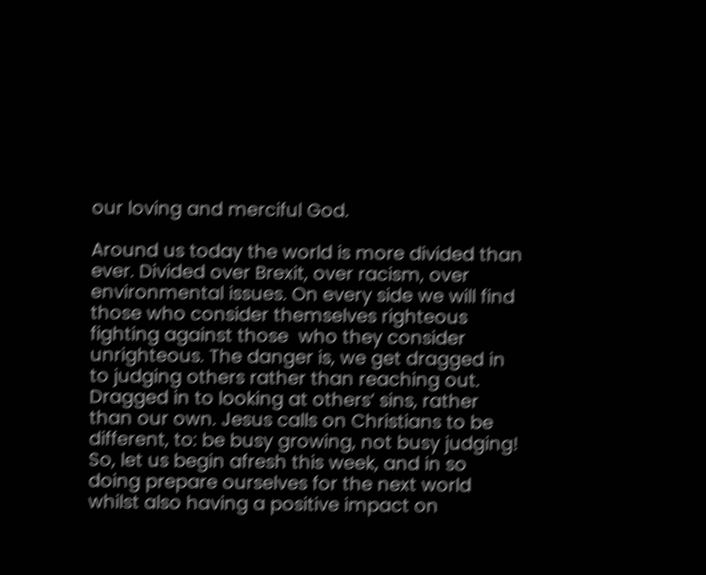our loving and merciful God.

Around us today the world is more divided than ever. Divided over Brexit, over racism, over environmental issues. On every side we will find those who consider themselves righteous fighting against those  who they consider unrighteous. The danger is, we get dragged in to judging others rather than reaching out. Dragged in to looking at others’ sins, rather than our own. Jesus calls on Christians to be different, to: be busy growing, not busy judging! So, let us begin afresh this week, and in so doing prepare ourselves for the next world whilst also having a positive impact on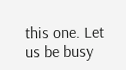this one. Let us be busy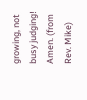growing, not busy judging! Amen. (from Rev. Mike)